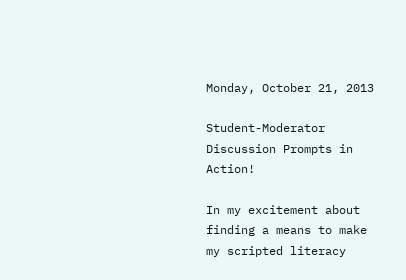Monday, October 21, 2013

Student-Moderator Discussion Prompts in Action!

In my excitement about finding a means to make my scripted literacy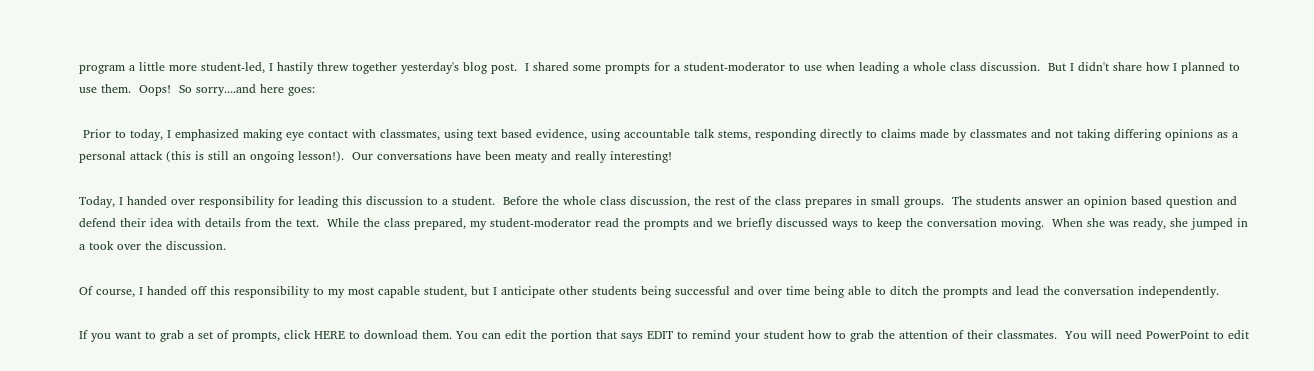program a little more student-led, I hastily threw together yesterday's blog post.  I shared some prompts for a student-moderator to use when leading a whole class discussion.  But I didn't share how I planned to use them.  Oops!  So sorry....and here goes:

 Prior to today, I emphasized making eye contact with classmates, using text based evidence, using accountable talk stems, responding directly to claims made by classmates and not taking differing opinions as a personal attack (this is still an ongoing lesson!).  Our conversations have been meaty and really interesting!

Today, I handed over responsibility for leading this discussion to a student.  Before the whole class discussion, the rest of the class prepares in small groups.  The students answer an opinion based question and defend their idea with details from the text.  While the class prepared, my student-moderator read the prompts and we briefly discussed ways to keep the conversation moving.  When she was ready, she jumped in a took over the discussion.

Of course, I handed off this responsibility to my most capable student, but I anticipate other students being successful and over time being able to ditch the prompts and lead the conversation independently.

If you want to grab a set of prompts, click HERE to download them. You can edit the portion that says EDIT to remind your student how to grab the attention of their classmates.  You will need PowerPoint to edit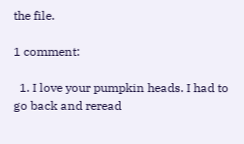the file.

1 comment:

  1. I love your pumpkin heads. I had to go back and reread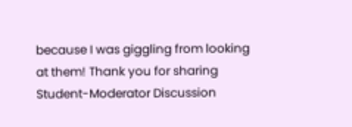because I was giggling from looking at them! Thank you for sharing Student-Moderator Discussion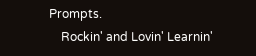Prompts.
    Rockin' and Lovin' Learnin'